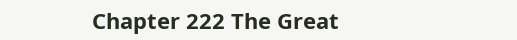Chapter 222 The Great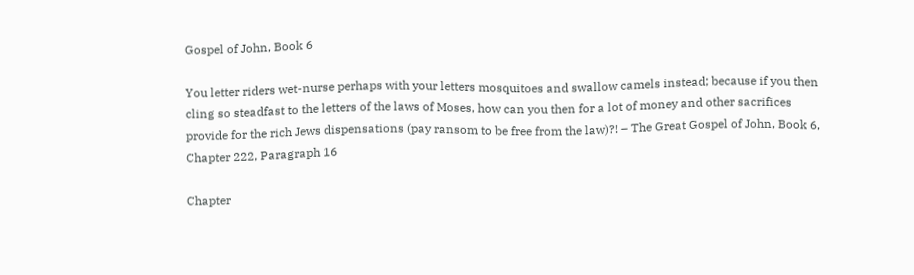Gospel of John, Book 6

You letter riders wet-nurse perhaps with your letters mosquitoes and swallow camels instead; because if you then cling so steadfast to the letters of the laws of Moses, how can you then for a lot of money and other sacrifices provide for the rich Jews dispensations (pay ransom to be free from the law)?! – The Great Gospel of John, Book 6, Chapter 222, Paragraph 16

Chapter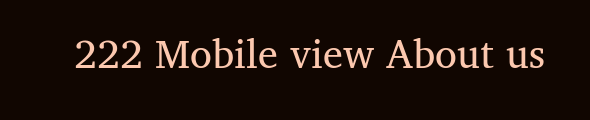222 Mobile view About us